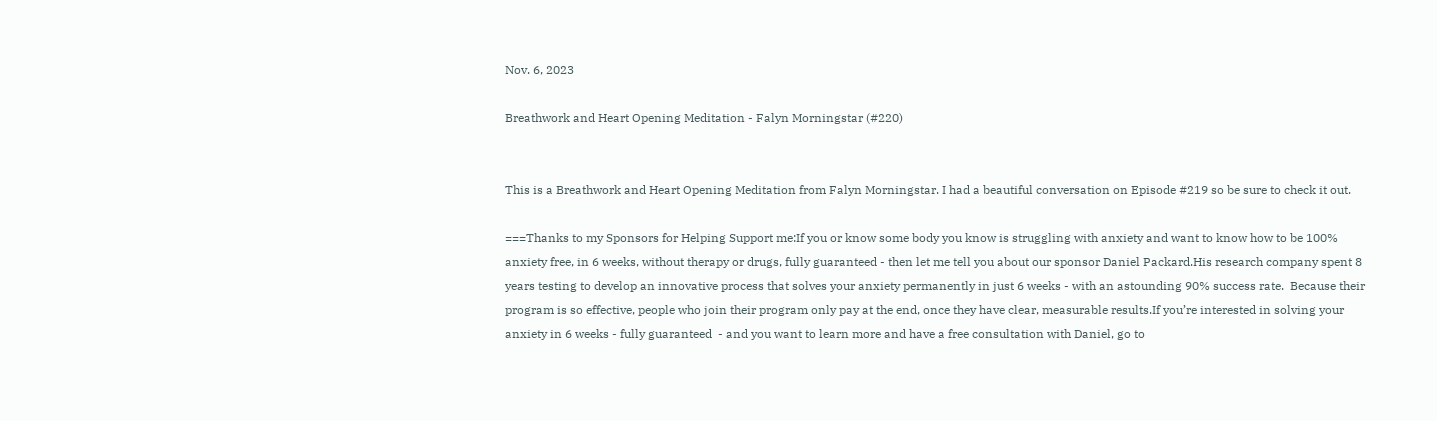Nov. 6, 2023

Breathwork and Heart Opening Meditation - Falyn Morningstar (#220)


This is a Breathwork and Heart Opening Meditation from Falyn Morningstar. I had a beautiful conversation on Episode #219 so be sure to check it out.

===Thanks to my Sponsors for Helping Support me:If you or know some body you know is struggling with anxiety and want to know how to be 100% anxiety free, in 6 weeks, without therapy or drugs, fully guaranteed - then let me tell you about our sponsor Daniel Packard.His research company spent 8 years testing to develop an innovative process that solves your anxiety permanently in just 6 weeks - with an astounding 90% success rate.  Because their program is so effective, people who join their program only pay at the end, once they have clear, measurable results.If you’re interested in solving your anxiety in 6 weeks - fully guaranteed  - and you want to learn more and have a free consultation with Daniel, go to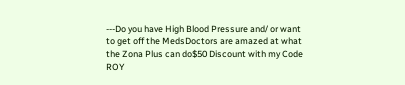---Do you have High Blood Pressure and/ or want to get off the MedsDoctors are amazed at what the Zona Plus can do$50 Discount with my Code ROY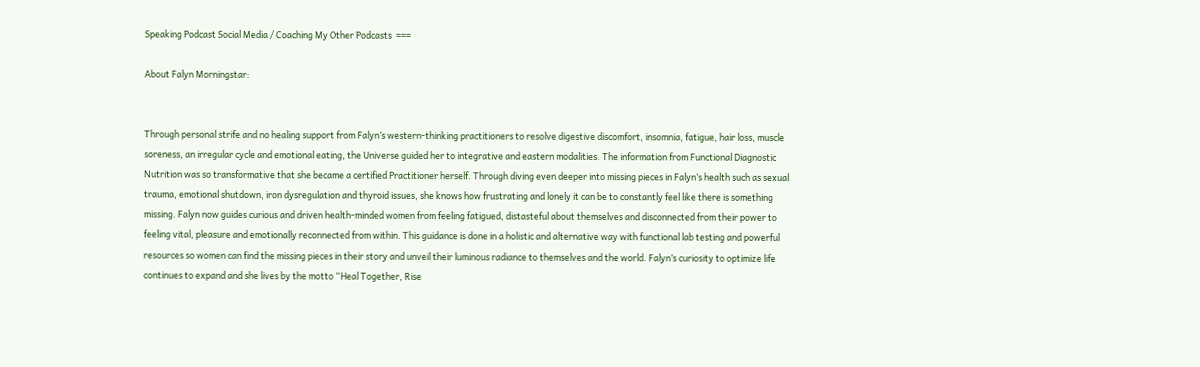Speaking Podcast Social Media / Coaching My Other Podcasts  ===

About Falyn Morningstar:


Through personal strife and no healing support from Falyn’s western-thinking practitioners to resolve digestive discomfort, insomnia, fatigue, hair loss, muscle soreness, an irregular cycle and emotional eating, the Universe guided her to integrative and eastern modalities. The information from Functional Diagnostic Nutrition was so transformative that she became a certified Practitioner herself. Through diving even deeper into missing pieces in Falyn’s health such as sexual trauma, emotional shutdown, iron dysregulation and thyroid issues, she knows how frustrating and lonely it can be to constantly feel like there is something missing. Falyn now guides curious and driven health-minded women from feeling fatigued, distasteful about themselves and disconnected from their power to feeling vital, pleasure and emotionally reconnected from within. This guidance is done in a holistic and alternative way with functional lab testing and powerful resources so women can find the missing pieces in their story and unveil their luminous radiance to themselves and the world. Falyn’s curiosity to optimize life continues to expand and she lives by the motto “Heal Together, Rise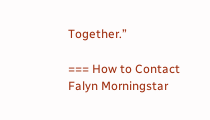Together.”

=== How to Contact Falyn Morningstar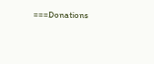===Donations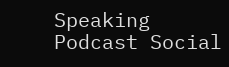Speaking Podcast Social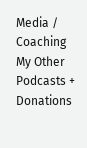Media / Coaching My Other Podcasts + Donations